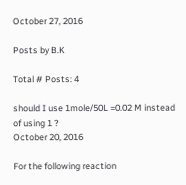October 27, 2016

Posts by B.K

Total # Posts: 4

should I use 1mole/50L =0.02 M instead of using 1 ?
October 20, 2016

For the following reaction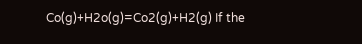Co(g)+H2o(g)=Co2(g)+H2(g) If the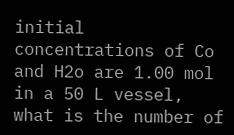initial concentrations of Co and H2o are 1.00 mol in a 50 L vessel, what is the number of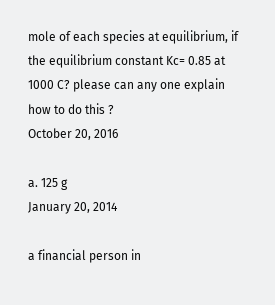mole of each species at equilibrium, if the equilibrium constant Kc= 0.85 at 1000 C? please can any one explain how to do this ?
October 20, 2016

a. 125 g
January 20, 2014

a financial person in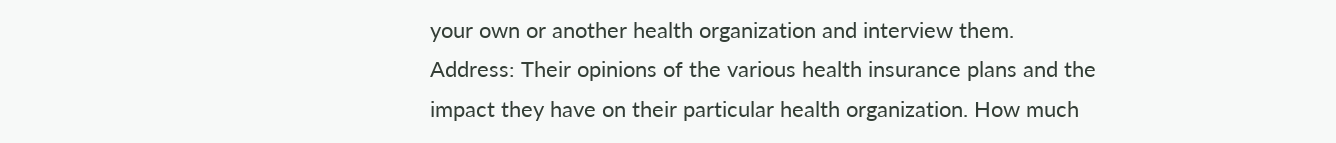your own or another health organization and interview them. Address: Their opinions of the various health insurance plans and the impact they have on their particular health organization. How much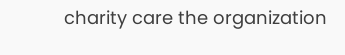charity care the organization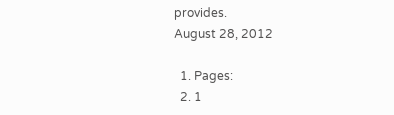provides.
August 28, 2012

  1. Pages:
  2. 1